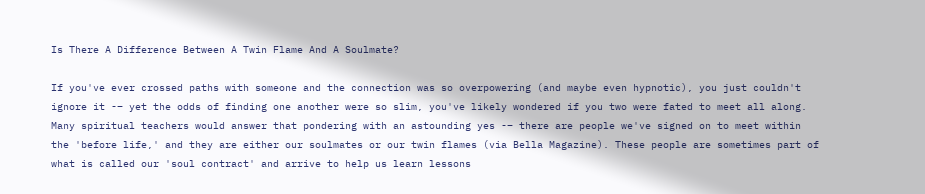Is There A Difference Between A Twin Flame And A Soulmate?

If you've ever crossed paths with someone and the connection was so overpowering (and maybe even hypnotic), you just couldn't ignore it -– yet the odds of finding one another were so slim, you've likely wondered if you two were fated to meet all along. Many spiritual teachers would answer that pondering with an astounding yes -– there are people we've signed on to meet within the 'before life,' and they are either our soulmates or our twin flames (via Bella Magazine). These people are sometimes part of what is called our 'soul contract' and arrive to help us learn lessons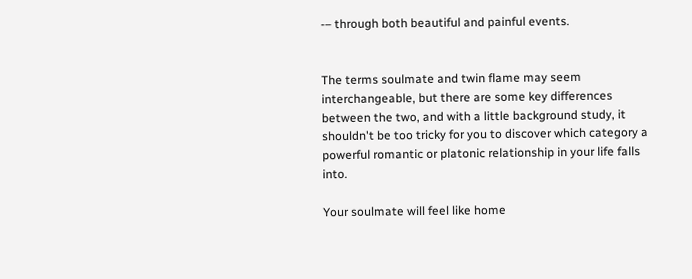-– through both beautiful and painful events.


The terms soulmate and twin flame may seem interchangeable, but there are some key differences between the two, and with a little background study, it shouldn't be too tricky for you to discover which category a powerful romantic or platonic relationship in your life falls into.

Your soulmate will feel like home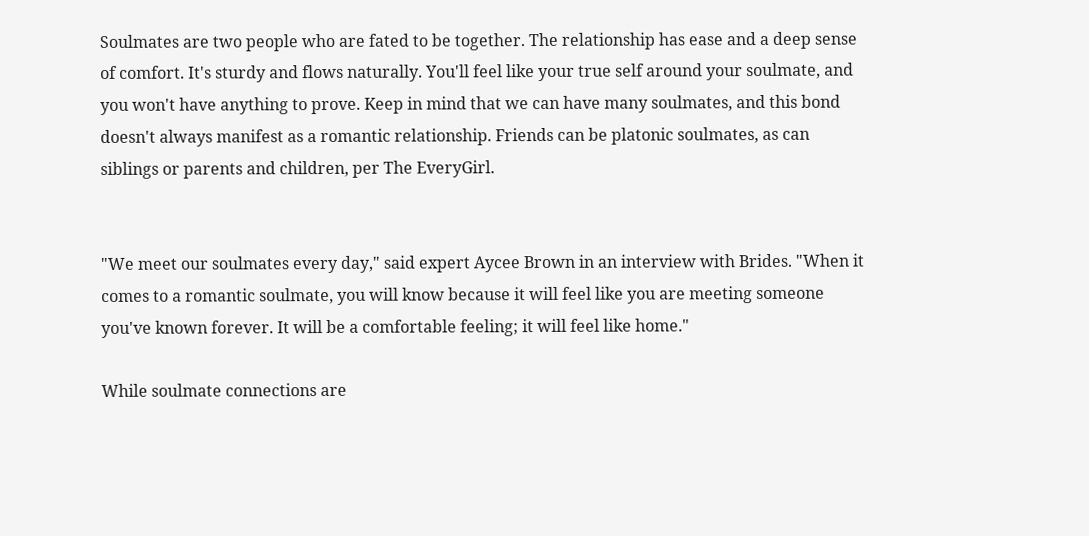Soulmates are two people who are fated to be together. The relationship has ease and a deep sense of comfort. It's sturdy and flows naturally. You'll feel like your true self around your soulmate, and you won't have anything to prove. Keep in mind that we can have many soulmates, and this bond doesn't always manifest as a romantic relationship. Friends can be platonic soulmates, as can siblings or parents and children, per The EveryGirl.


"We meet our soulmates every day," said expert Aycee Brown in an interview with Brides. "When it comes to a romantic soulmate, you will know because it will feel like you are meeting someone you've known forever. It will be a comfortable feeling; it will feel like home."

While soulmate connections are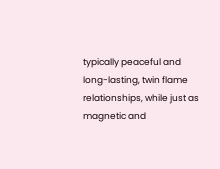typically peaceful and long-lasting, twin flame relationships, while just as magnetic and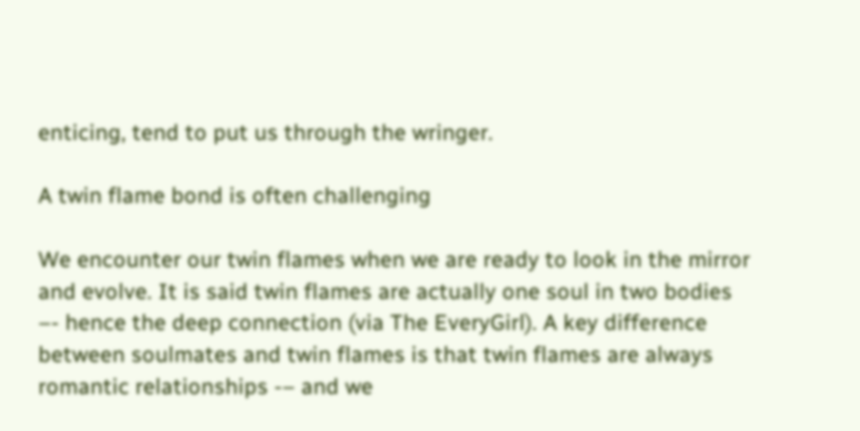enticing, tend to put us through the wringer.

A twin flame bond is often challenging

We encounter our twin flames when we are ready to look in the mirror and evolve. It is said twin flames are actually one soul in two bodies –- hence the deep connection (via The EveryGirl). A key difference between soulmates and twin flames is that twin flames are always romantic relationships -– and we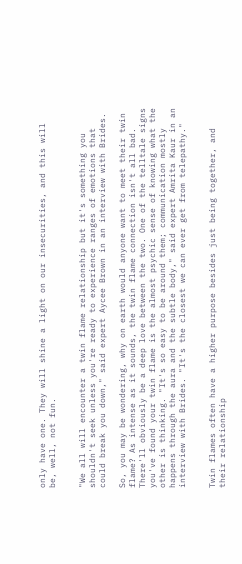only have one. They will shine a light on our insecurities, and this will be, well, not fun.


"We all will encounter a twin flame relationship but it's something you shouldn't seek unless you're ready to experience ranges of emotions that could break you down," said expert Aycee Brown in an interview with Brides.

So, you may be wondering, why on earth would anyone want to meet their twin flame? As intense as it sounds, the twin flame connection isn't all bad. There'll obviously be a deep love between the two. One of the telltale signs you've found your twin flame is the almost psychic sense of knowing what the other is thinking. "It's so easy to be around them; communication mostly happens through the aura and the subtle body," said expert Amrita Kaur in an interview with Brides. "It's the closest we can ever get from telepathy."


Twin flames often have a higher purpose besides just being together, and their relationship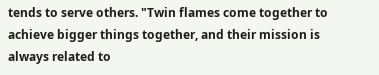tends to serve others. "Twin flames come together to achieve bigger things together, and their mission is always related to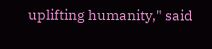uplifting humanity," said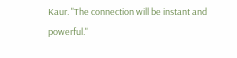Kaur. "The connection will be instant and powerful."